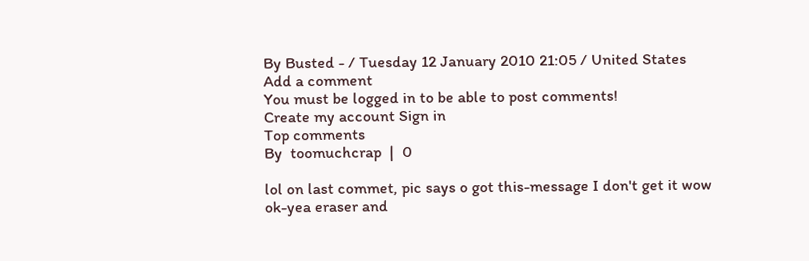By Busted - / Tuesday 12 January 2010 21:05 / United States
Add a comment
You must be logged in to be able to post comments!
Create my account Sign in
Top comments
By  toomuchcrap  |  0

lol on last commet, pic says o got this-message I don't get it wow
ok-yea eraser and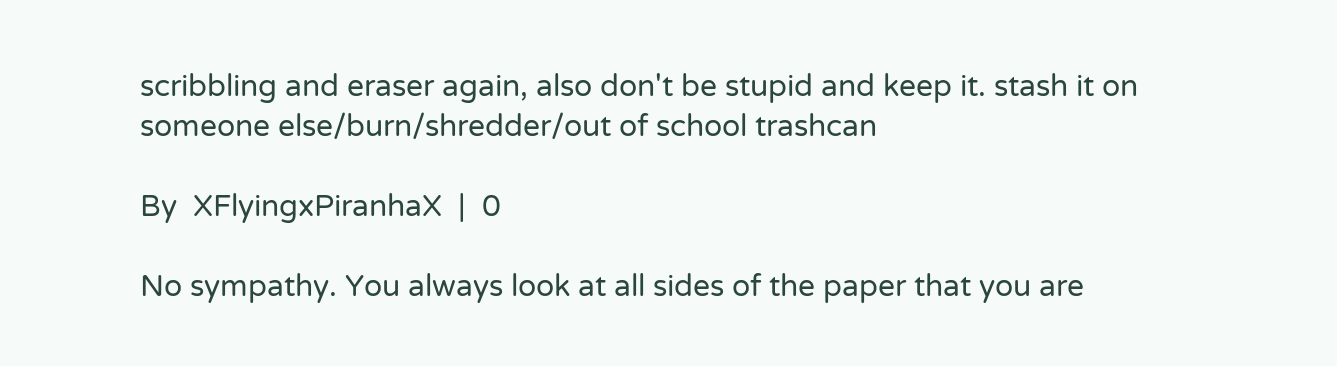scribbling and eraser again, also don't be stupid and keep it. stash it on someone else/burn/shredder/out of school trashcan

By  XFlyingxPiranhaX  |  0

No sympathy. You always look at all sides of the paper that you are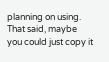planning on using. That said, maybe you could just copy it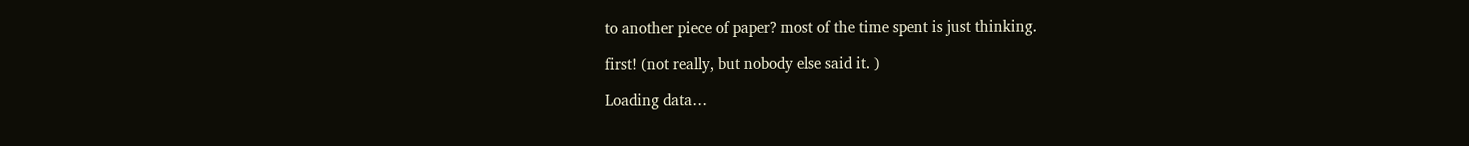to another piece of paper? most of the time spent is just thinking.

first! (not really, but nobody else said it. )

Loading data…